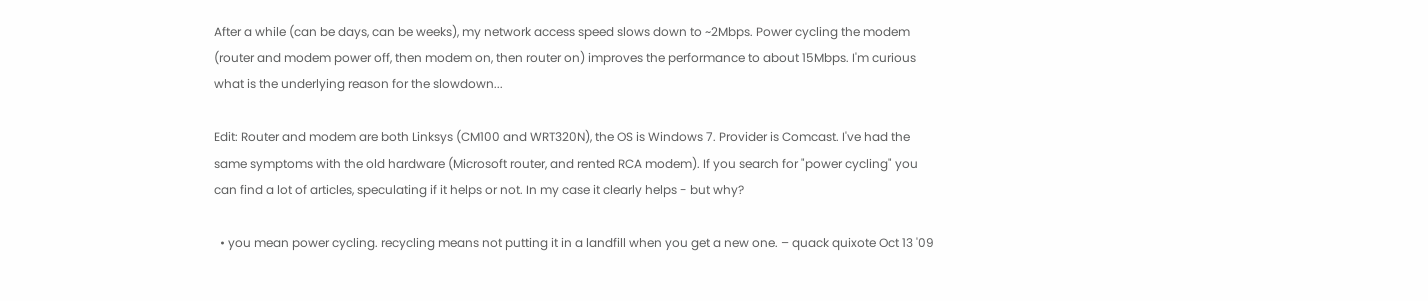After a while (can be days, can be weeks), my network access speed slows down to ~2Mbps. Power cycling the modem (router and modem power off, then modem on, then router on) improves the performance to about 15Mbps. I'm curious what is the underlying reason for the slowdown...

Edit: Router and modem are both Linksys (CM100 and WRT320N), the OS is Windows 7. Provider is Comcast. I've had the same symptoms with the old hardware (Microsoft router, and rented RCA modem). If you search for "power cycling" you can find a lot of articles, speculating if it helps or not. In my case it clearly helps - but why?

  • you mean power cycling. recycling means not putting it in a landfill when you get a new one. – quack quixote Oct 13 '09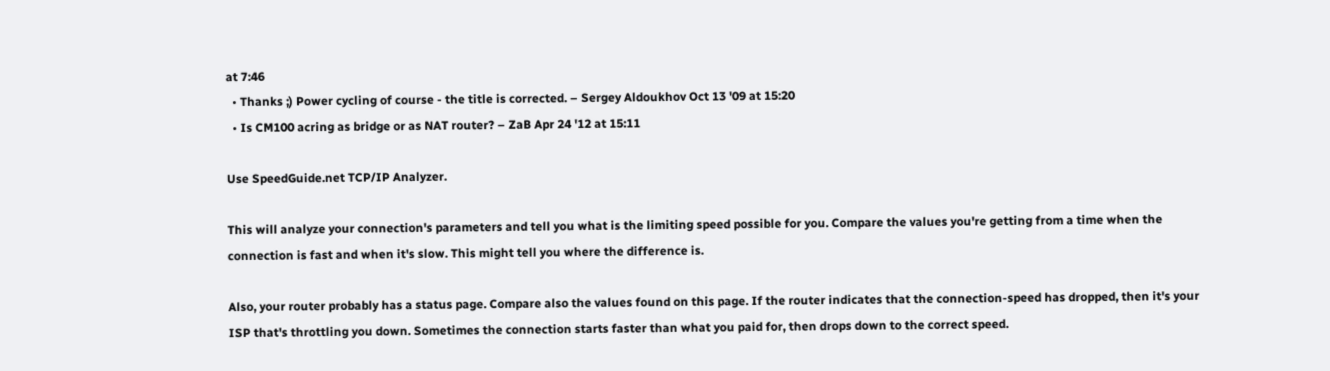at 7:46
  • Thanks ;) Power cycling of course - the title is corrected. – Sergey Aldoukhov Oct 13 '09 at 15:20
  • Is CM100 acring as bridge or as NAT router? – ZaB Apr 24 '12 at 15:11

Use SpeedGuide.net TCP/IP Analyzer.

This will analyze your connection's parameters and tell you what is the limiting speed possible for you. Compare the values you're getting from a time when the connection is fast and when it's slow. This might tell you where the difference is.

Also, your router probably has a status page. Compare also the values found on this page. If the router indicates that the connection-speed has dropped, then it's your ISP that's throttling you down. Sometimes the connection starts faster than what you paid for, then drops down to the correct speed.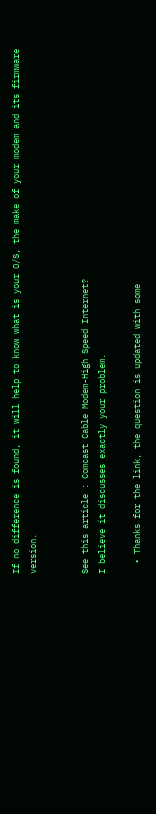If no difference is found, it will help to know what is your O/S, the make of your modem and its firmware version.


See this article : Comcast Cable Modem-High Speed Internet?
I believe it discusses exactly your problem.

  • Thanks for the link, the question is updated with some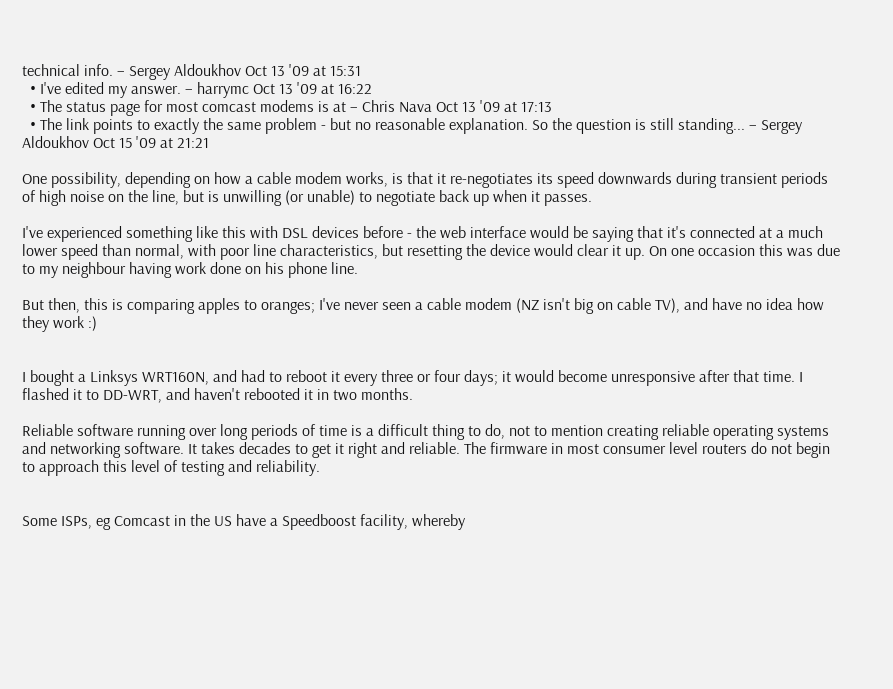technical info. – Sergey Aldoukhov Oct 13 '09 at 15:31
  • I've edited my answer. – harrymc Oct 13 '09 at 16:22
  • The status page for most comcast modems is at – Chris Nava Oct 13 '09 at 17:13
  • The link points to exactly the same problem - but no reasonable explanation. So the question is still standing... – Sergey Aldoukhov Oct 15 '09 at 21:21

One possibility, depending on how a cable modem works, is that it re-negotiates its speed downwards during transient periods of high noise on the line, but is unwilling (or unable) to negotiate back up when it passes.

I've experienced something like this with DSL devices before - the web interface would be saying that it's connected at a much lower speed than normal, with poor line characteristics, but resetting the device would clear it up. On one occasion this was due to my neighbour having work done on his phone line.

But then, this is comparing apples to oranges; I've never seen a cable modem (NZ isn't big on cable TV), and have no idea how they work :)


I bought a Linksys WRT160N, and had to reboot it every three or four days; it would become unresponsive after that time. I flashed it to DD-WRT, and haven't rebooted it in two months.

Reliable software running over long periods of time is a difficult thing to do, not to mention creating reliable operating systems and networking software. It takes decades to get it right and reliable. The firmware in most consumer level routers do not begin to approach this level of testing and reliability.


Some ISPs, eg Comcast in the US have a Speedboost facility, whereby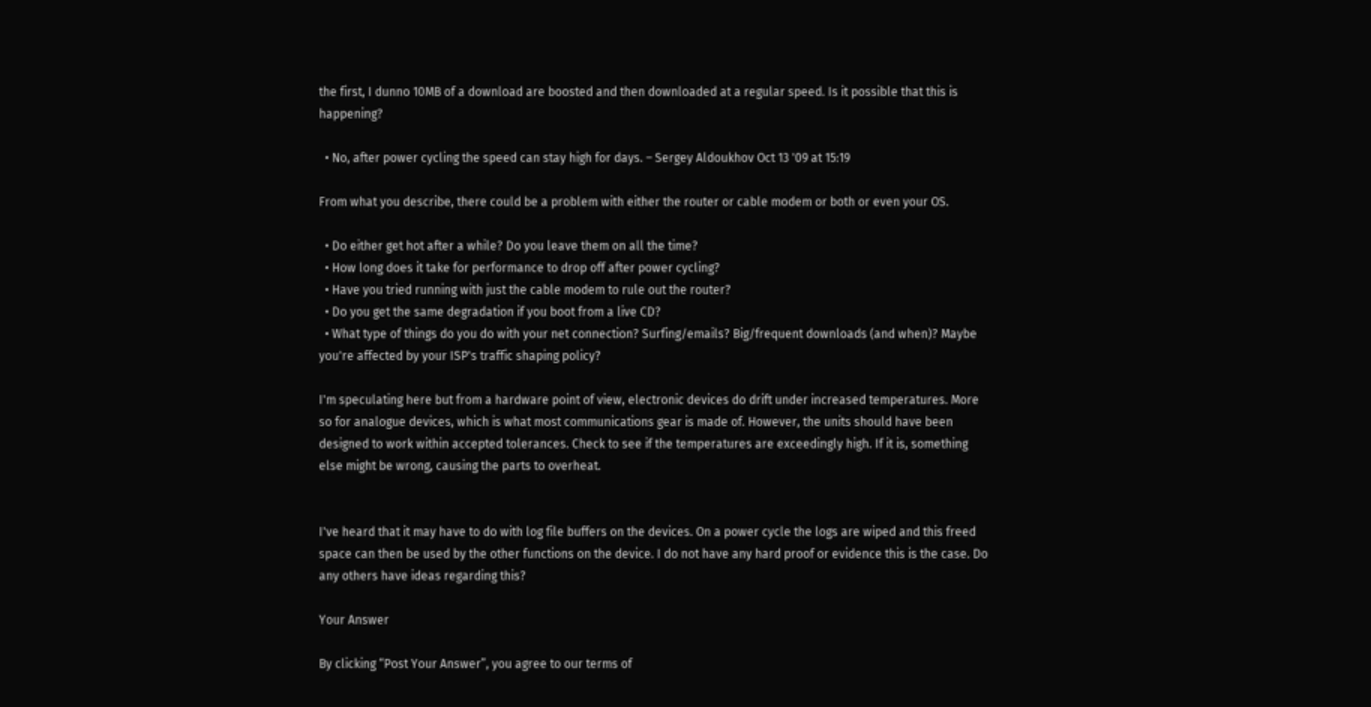the first, I dunno 10MB of a download are boosted and then downloaded at a regular speed. Is it possible that this is happening?

  • No, after power cycling the speed can stay high for days. – Sergey Aldoukhov Oct 13 '09 at 15:19

From what you describe, there could be a problem with either the router or cable modem or both or even your OS.

  • Do either get hot after a while? Do you leave them on all the time?
  • How long does it take for performance to drop off after power cycling?
  • Have you tried running with just the cable modem to rule out the router?
  • Do you get the same degradation if you boot from a live CD?
  • What type of things do you do with your net connection? Surfing/emails? Big/frequent downloads (and when)? Maybe you're affected by your ISP's traffic shaping policy?

I'm speculating here but from a hardware point of view, electronic devices do drift under increased temperatures. More so for analogue devices, which is what most communications gear is made of. However, the units should have been designed to work within accepted tolerances. Check to see if the temperatures are exceedingly high. If it is, something else might be wrong, causing the parts to overheat.


I've heard that it may have to do with log file buffers on the devices. On a power cycle the logs are wiped and this freed space can then be used by the other functions on the device. I do not have any hard proof or evidence this is the case. Do any others have ideas regarding this?

Your Answer

By clicking “Post Your Answer”, you agree to our terms of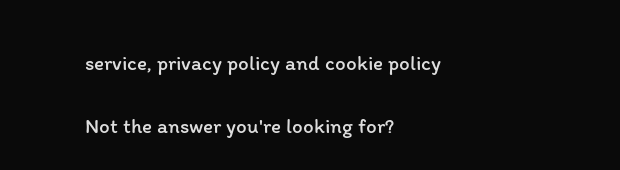service, privacy policy and cookie policy

Not the answer you're looking for?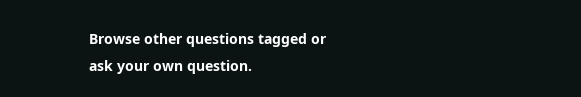Browse other questions tagged or ask your own question.